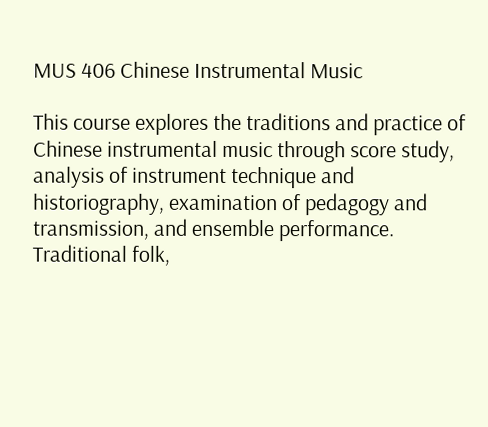MUS 406 Chinese Instrumental Music

This course explores the traditions and practice of Chinese instrumental music through score study, analysis of instrument technique and historiography, examination of pedagogy and transmission, and ensemble performance. Traditional folk,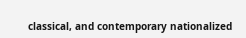classical, and contemporary nationalized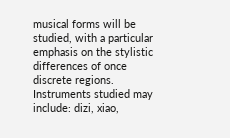musical forms will be studied, with a particular emphasis on the stylistic differences of once discrete regions. Instruments studied may include: dizi, xiao,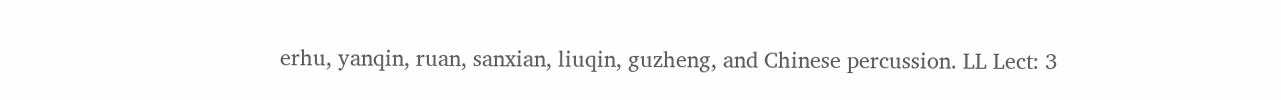erhu, yanqin, ruan, sanxian, liuqin, guzheng, and Chinese percussion. LL Lect: 3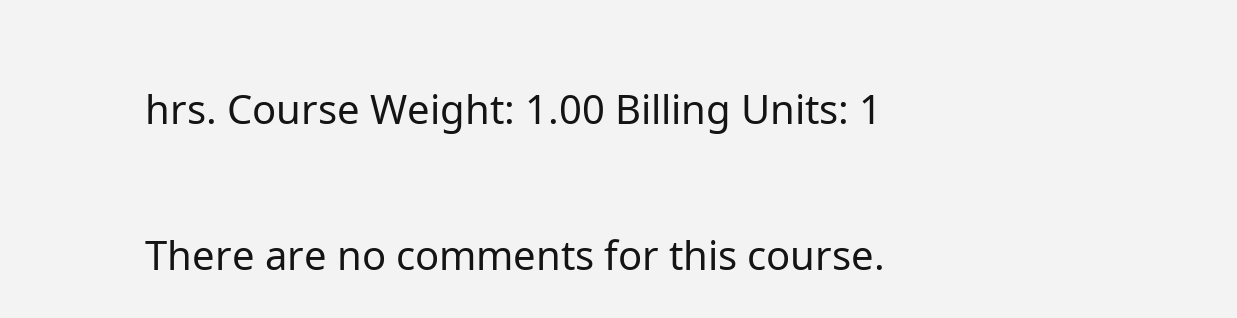hrs. Course Weight: 1.00 Billing Units: 1

There are no comments for this course.